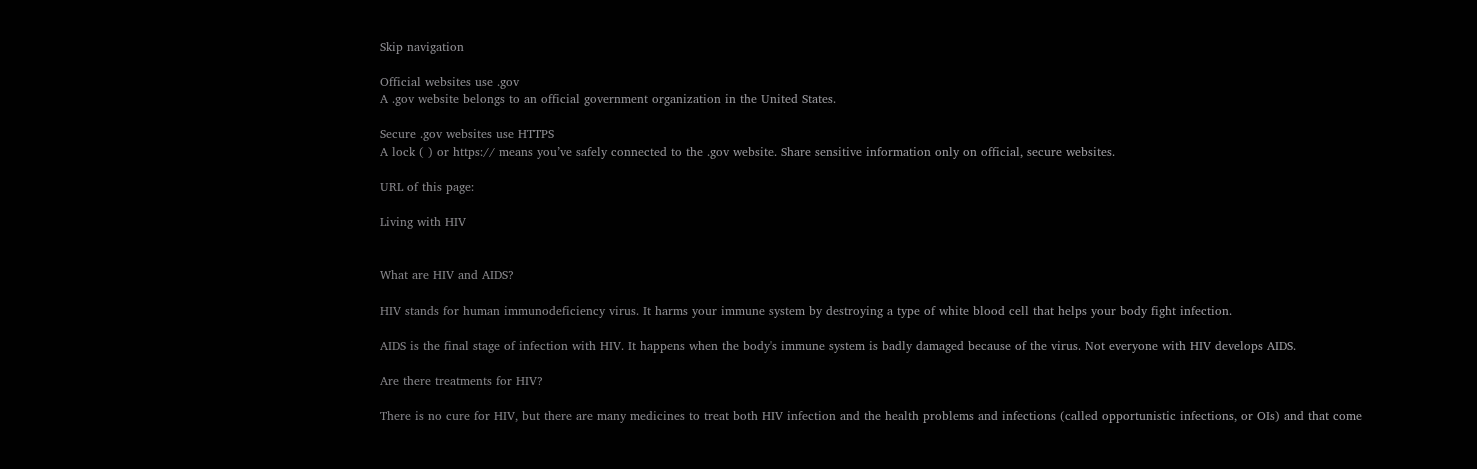Skip navigation

Official websites use .gov
A .gov website belongs to an official government organization in the United States.

Secure .gov websites use HTTPS
A lock ( ) or https:// means you’ve safely connected to the .gov website. Share sensitive information only on official, secure websites.

URL of this page:

Living with HIV


What are HIV and AIDS?

HIV stands for human immunodeficiency virus. It harms your immune system by destroying a type of white blood cell that helps your body fight infection.

AIDS is the final stage of infection with HIV. It happens when the body's immune system is badly damaged because of the virus. Not everyone with HIV develops AIDS.

Are there treatments for HIV?

There is no cure for HIV, but there are many medicines to treat both HIV infection and the health problems and infections (called opportunistic infections, or OIs) and that come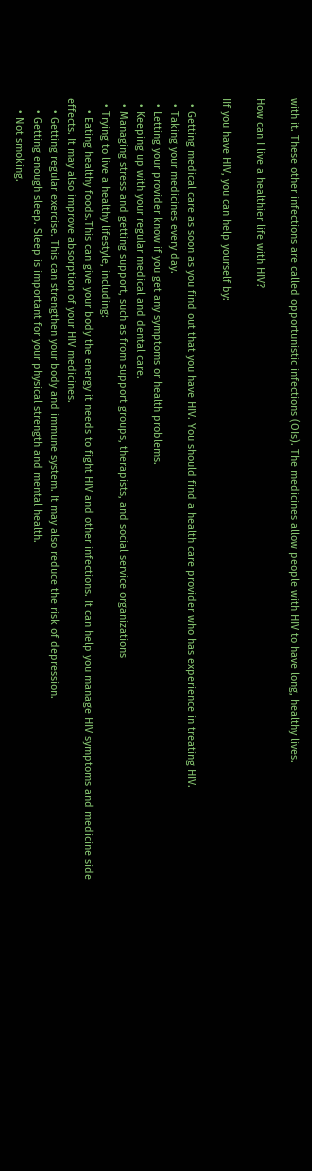with it. These other infections are called opportunistic infections (OIs). The medicines allow people with HIV to have long, healthy lives.

How can I live a healthier life with HIV?

IIf you have HIV, you can help yourself by:

  • Getting medical care as soon as you find out that you have HIV. You should find a health care provider who has experience in treating HIV.
  • Taking your medicines every day.
  • Letting your provider know if you get any symptoms or health problems.
  • Keeping up with your regular medical and dental care.
  • Managing stress and getting support, such as from support groups, therapists, and social service organizations
  • Trying to live a healthy lifestyle, including:
    • Eating healthy foods.This can give your body the energy it needs to fight HIV and other infections. It can help you manage HIV symptoms and medicine side effects. It may also improve absorption of your HIV medicines.
    • Getting regular exercise. This can strengthen your body and immune system. It may also reduce the risk of depression.
    • Getting enough sleep. Sleep is important for your physical strength and mental health.
    • Not smoking.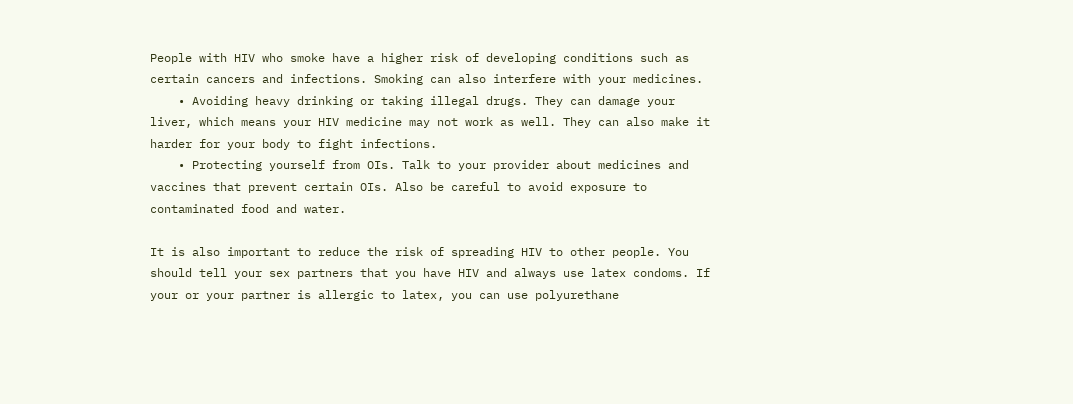People with HIV who smoke have a higher risk of developing conditions such as certain cancers and infections. Smoking can also interfere with your medicines.
    • Avoiding heavy drinking or taking illegal drugs. They can damage your liver, which means your HIV medicine may not work as well. They can also make it harder for your body to fight infections.
    • Protecting yourself from OIs. Talk to your provider about medicines and vaccines that prevent certain OIs. Also be careful to avoid exposure to contaminated food and water.

It is also important to reduce the risk of spreading HIV to other people. You should tell your sex partners that you have HIV and always use latex condoms. If your or your partner is allergic to latex, you can use polyurethane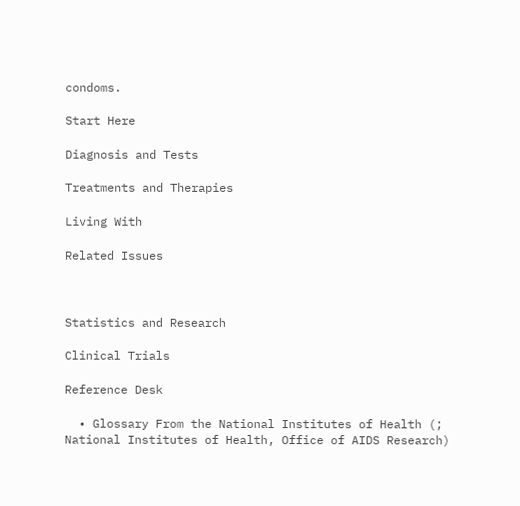condoms.

Start Here

Diagnosis and Tests

Treatments and Therapies

Living With

Related Issues



Statistics and Research

Clinical Trials

Reference Desk

  • Glossary From the National Institutes of Health (; National Institutes of Health, Office of AIDS Research)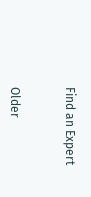Find an Expert


Older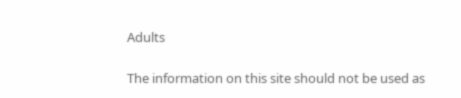Adults

The information on this site should not be used as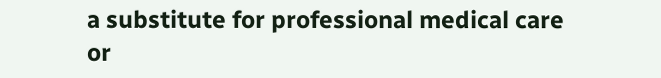a substitute for professional medical care or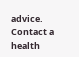advice. Contact a health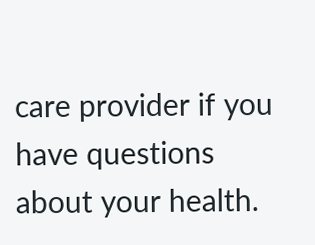care provider if you have questions about your health.